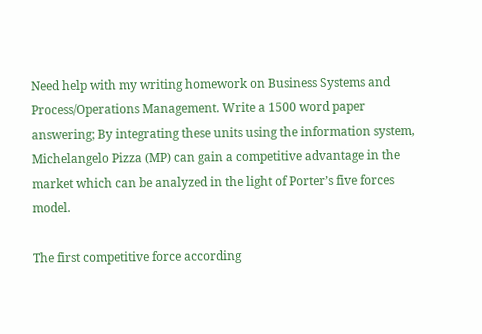Need help with my writing homework on Business Systems and Process/Operations Management. Write a 1500 word paper answering; By integrating these units using the information system, Michelangelo Pizza (MP) can gain a competitive advantage in the market which can be analyzed in the light of Porter’s five forces model.

The first competitive force according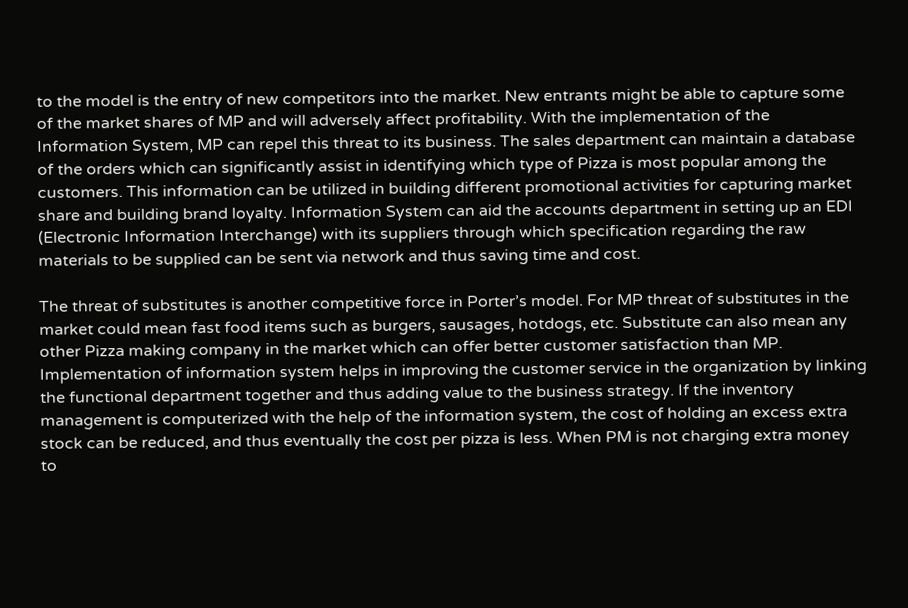to the model is the entry of new competitors into the market. New entrants might be able to capture some of the market shares of MP and will adversely affect profitability. With the implementation of the Information System, MP can repel this threat to its business. The sales department can maintain a database of the orders which can significantly assist in identifying which type of Pizza is most popular among the customers. This information can be utilized in building different promotional activities for capturing market share and building brand loyalty. Information System can aid the accounts department in setting up an EDI (Electronic Information Interchange) with its suppliers through which specification regarding the raw materials to be supplied can be sent via network and thus saving time and cost.

The threat of substitutes is another competitive force in Porter’s model. For MP threat of substitutes in the market could mean fast food items such as burgers, sausages, hotdogs, etc. Substitute can also mean any other Pizza making company in the market which can offer better customer satisfaction than MP. Implementation of information system helps in improving the customer service in the organization by linking the functional department together and thus adding value to the business strategy. If the inventory management is computerized with the help of the information system, the cost of holding an excess extra stock can be reduced, and thus eventually the cost per pizza is less. When PM is not charging extra money to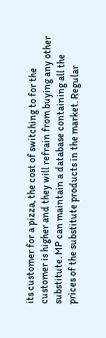its customer for a pizza, the cost of switching to for the customer is higher and they will refrain from buying any other substitute. MP can maintain a database containing all the prices of the substitute products in the market. Regular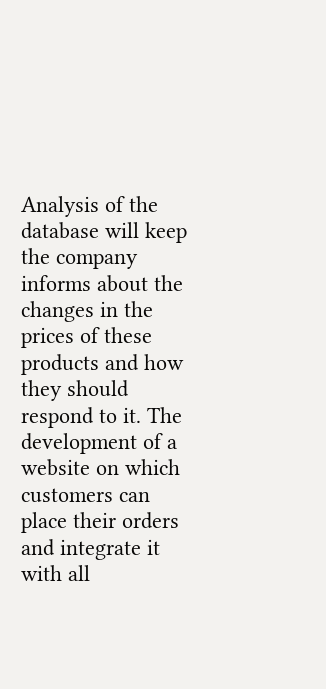Analysis of the database will keep the company informs about the changes in the prices of these products and how they should respond to it. The development of a website on which customers can place their orders and integrate it with all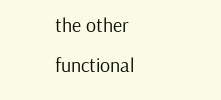the other functional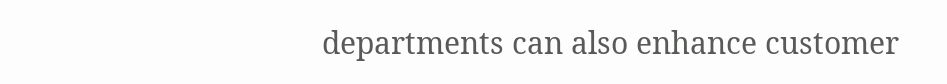departments can also enhance customer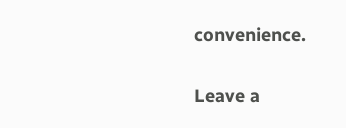convenience.

Leave a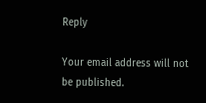Reply

Your email address will not be published.